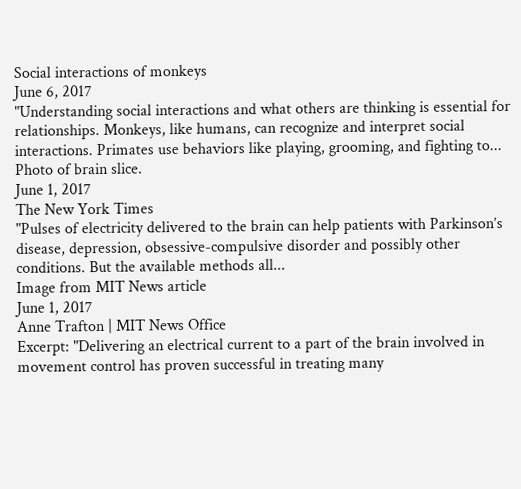Social interactions of monkeys
June 6, 2017
"Understanding social interactions and what others are thinking is essential for relationships. Monkeys, like humans, can recognize and interpret social interactions. Primates use behaviors like playing, grooming, and fighting to...
Photo of brain slice.
June 1, 2017
The New York Times
"Pulses of electricity delivered to the brain can help patients with Parkinson’s disease, depression, obsessive-compulsive disorder and possibly other conditions. But the available methods all...
Image from MIT News article
June 1, 2017
Anne Trafton | MIT News Office
Excerpt: "Delivering an electrical current to a part of the brain involved in movement control has proven successful in treating many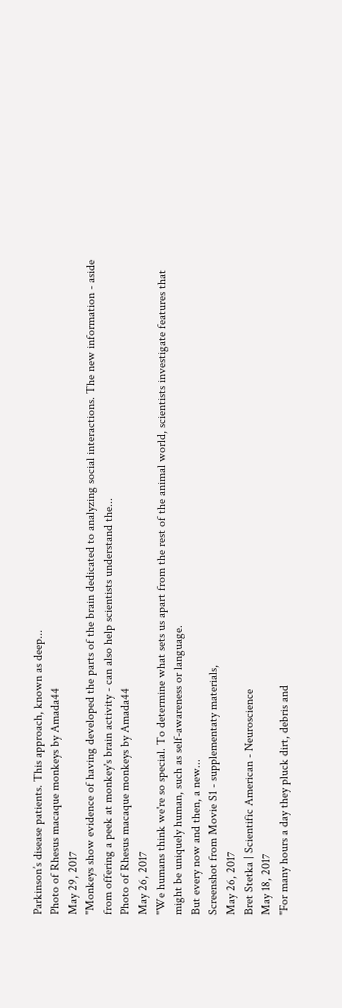Parkinson’s disease patients. This approach, known as deep...
Photo of Rhesus macaque monkeys by Amada44
May 29, 2017
"Monkeys show evidence of having developed the parts of the brain dedicated to analyzing social interactions. The new information - aside from offering a peek at monkey's brain activity - can also help scientists understand the...
Photo of Rhesus macaque monkeys by Amada44
May 26, 2017
"We humans think we're so special. To determine what sets us apart from the rest of the animal world, scientists investigate features that might be uniquely human, such as self-awareness or language.
But every now and then, a new...
Screenshot from Movie S1 - supplementaty materials,
May 26, 2017
Bret Stetka | Scientific American - Neuroscience
May 18, 2017
"For many hours a day they pluck dirt, debris and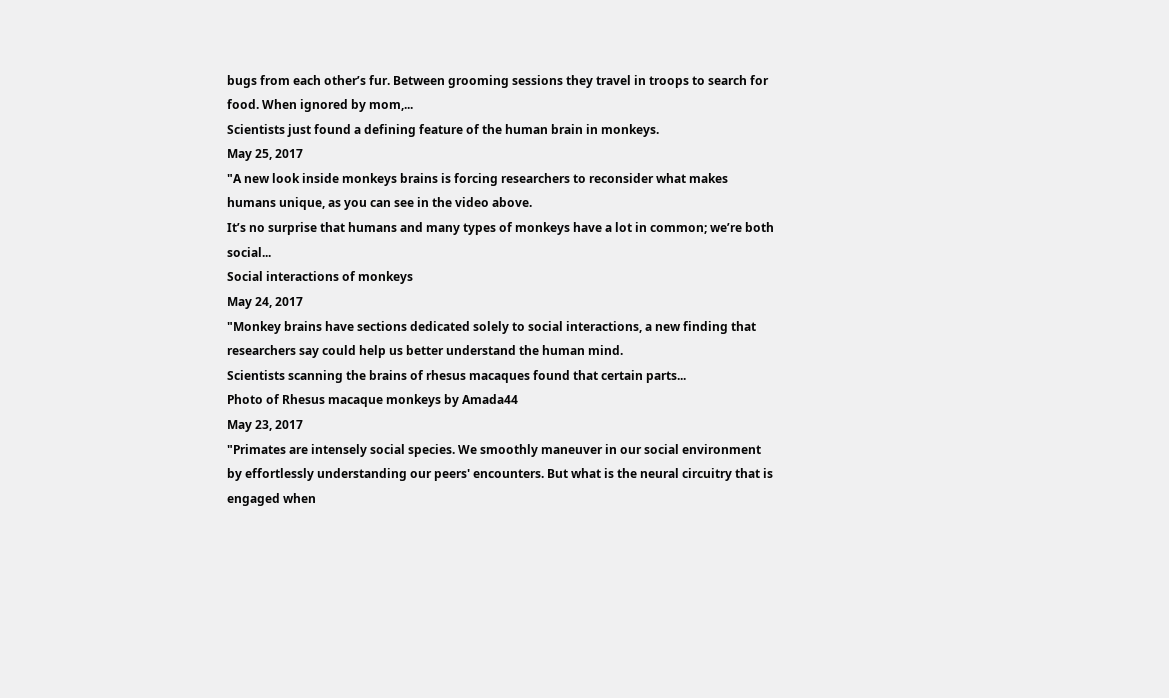bugs from each other’s fur. Between grooming sessions they travel in troops to search for food. When ignored by mom,...
Scientists just found a defining feature of the human brain in monkeys.
May 25, 2017
"A new look inside monkeys brains is forcing researchers to reconsider what makes humans unique, as you can see in the video above.
It’s no surprise that humans and many types of monkeys have a lot in common; we’re both social...
Social interactions of monkeys
May 24, 2017
"Monkey brains have sections dedicated solely to social interactions, a new finding that researchers say could help us better understand the human mind.
Scientists scanning the brains of rhesus macaques found that certain parts...
Photo of Rhesus macaque monkeys by Amada44
May 23, 2017
"Primates are intensely social species. We smoothly maneuver in our social environment by effortlessly understanding our peers' encounters. But what is the neural circuitry that is engaged when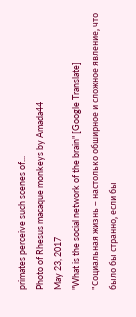primates perceive such scenes of...
Photo of Rhesus macaque monkeys by Amada44
May 23, 2017
"What is the social network of the brain" [Google Translate]
"Социальная жизнь – настолько обширное и сложное явление, что было бы странно, если бы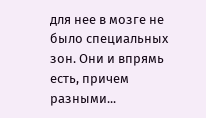для нее в мозге не было специальных зон. Они и впрямь есть, причем разными...